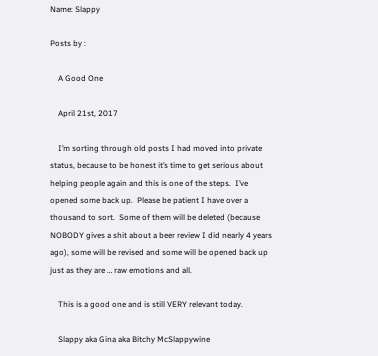Name: Slappy

Posts by :

    A Good One

    April 21st, 2017

    I’m sorting through old posts I had moved into private status, because to be honest it’s time to get serious about helping people again and this is one of the steps.  I’ve opened some back up.  Please be patient I have over a thousand to sort.  Some of them will be deleted (because NOBODY gives a shit about a beer review I did nearly 4 years ago), some will be revised and some will be opened back up just as they are … raw emotions and all.

    This is a good one and is still VERY relevant today.

    Slappy aka Gina aka Bitchy McSlappywine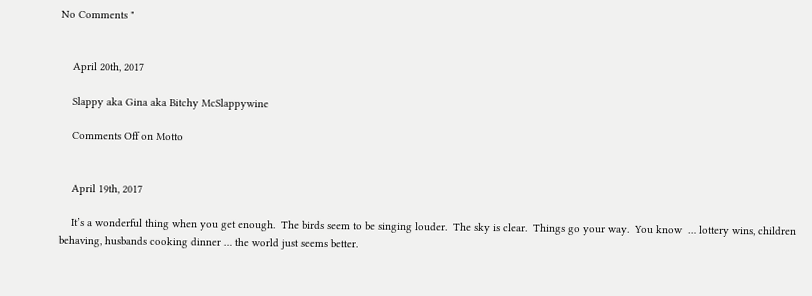No Comments "


    April 20th, 2017

    Slappy aka Gina aka Bitchy McSlappywine

    Comments Off on Motto


    April 19th, 2017

    It’s a wonderful thing when you get enough.  The birds seem to be singing louder.  The sky is clear.  Things go your way.  You know  … lottery wins, children behaving, husbands cooking dinner … the world just seems better.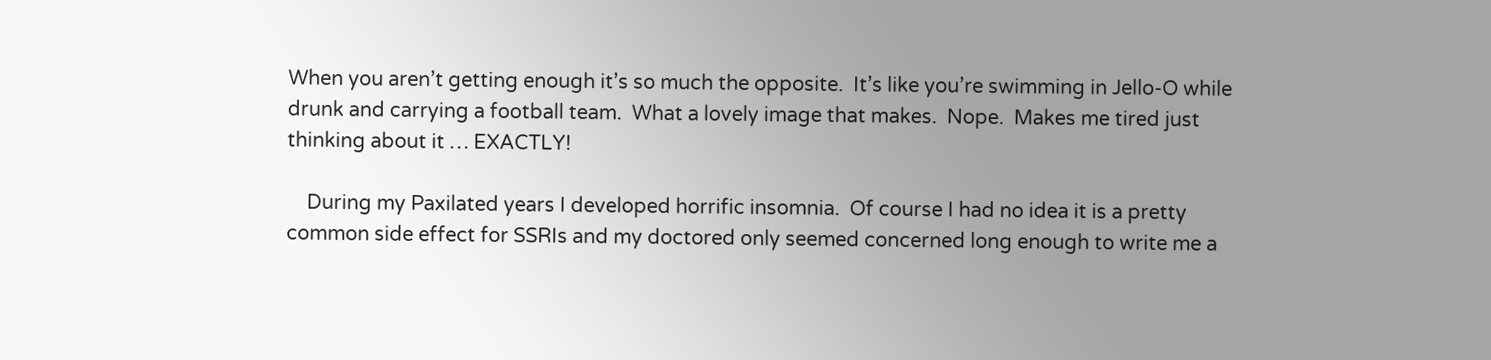When you aren’t getting enough it’s so much the opposite.  It’s like you’re swimming in Jello-O while drunk and carrying a football team.  What a lovely image that makes.  Nope.  Makes me tired just thinking about it … EXACTLY!

    During my Paxilated years I developed horrific insomnia.  Of course I had no idea it is a pretty common side effect for SSRIs and my doctored only seemed concerned long enough to write me a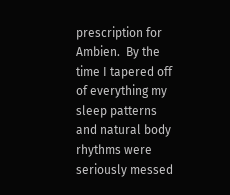prescription for Ambien.  By the time I tapered off of everything my sleep patterns and natural body rhythms were seriously messed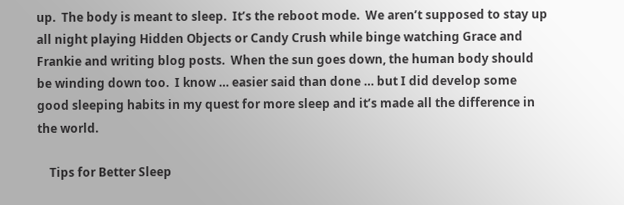up.  The body is meant to sleep.  It’s the reboot mode.  We aren’t supposed to stay up all night playing Hidden Objects or Candy Crush while binge watching Grace and Frankie and writing blog posts.  When the sun goes down, the human body should be winding down too.  I know … easier said than done … but I did develop some good sleeping habits in my quest for more sleep and it’s made all the difference in the world.

    Tips for Better Sleep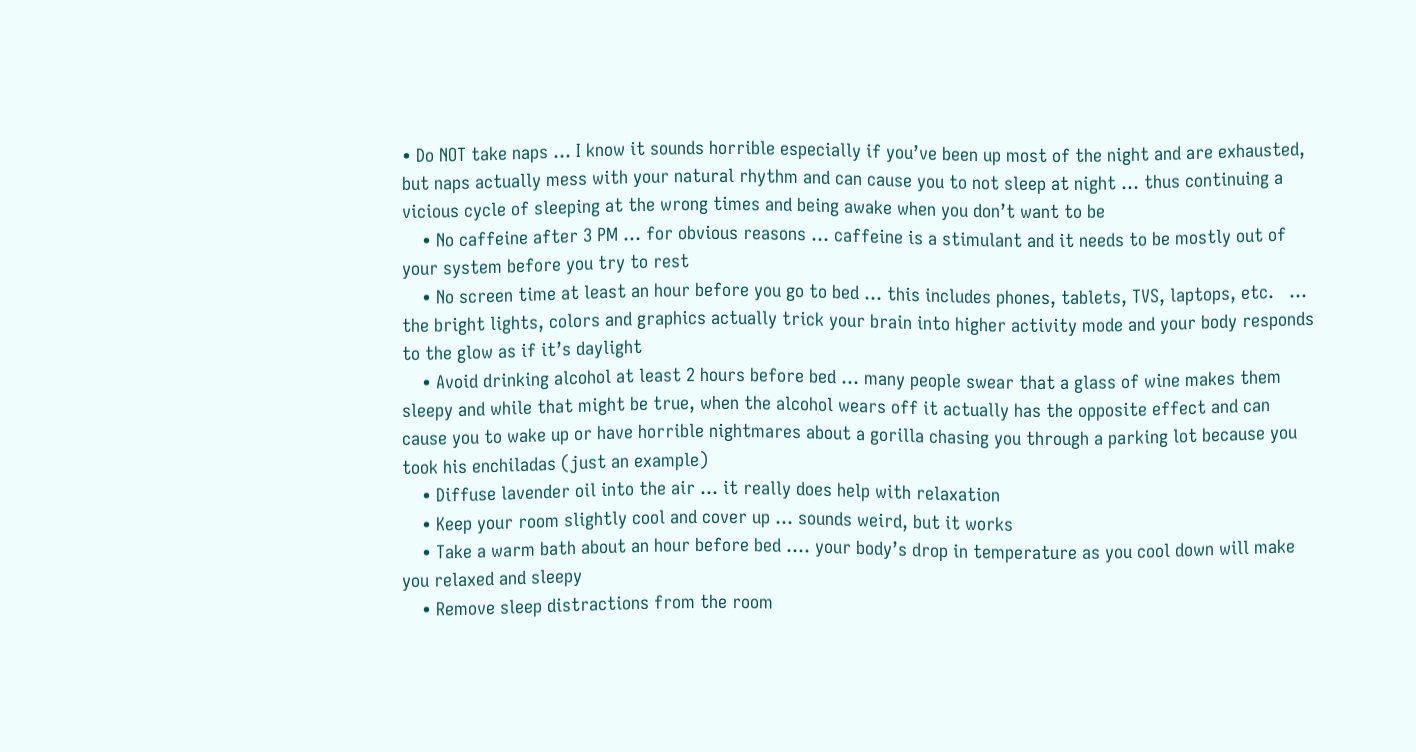• Do NOT take naps … I know it sounds horrible especially if you’ve been up most of the night and are exhausted, but naps actually mess with your natural rhythm and can cause you to not sleep at night … thus continuing a vicious cycle of sleeping at the wrong times and being awake when you don’t want to be
    • No caffeine after 3 PM … for obvious reasons … caffeine is a stimulant and it needs to be mostly out of your system before you try to rest
    • No screen time at least an hour before you go to bed … this includes phones, tablets, TVS, laptops, etc.   … the bright lights, colors and graphics actually trick your brain into higher activity mode and your body responds to the glow as if it’s daylight
    • Avoid drinking alcohol at least 2 hours before bed … many people swear that a glass of wine makes them sleepy and while that might be true, when the alcohol wears off it actually has the opposite effect and can cause you to wake up or have horrible nightmares about a gorilla chasing you through a parking lot because you took his enchiladas (just an example)
    • Diffuse lavender oil into the air … it really does help with relaxation
    • Keep your room slightly cool and cover up … sounds weird, but it works
    • Take a warm bath about an hour before bed …. your body’s drop in temperature as you cool down will make you relaxed and sleepy
    • Remove sleep distractions from the room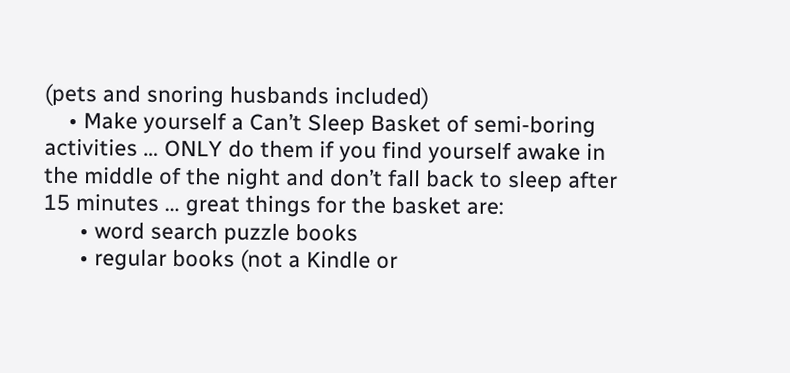(pets and snoring husbands included)
    • Make yourself a Can’t Sleep Basket of semi-boring activities … ONLY do them if you find yourself awake in the middle of the night and don’t fall back to sleep after 15 minutes … great things for the basket are:
      • word search puzzle books
      • regular books (not a Kindle or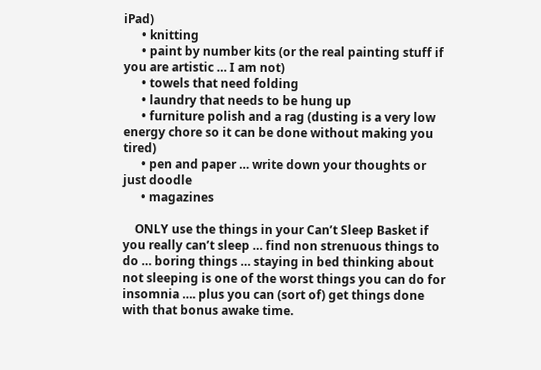iPad)
      • knitting
      • paint by number kits (or the real painting stuff if you are artistic … I am not)
      • towels that need folding
      • laundry that needs to be hung up
      • furniture polish and a rag (dusting is a very low energy chore so it can be done without making you tired)
      • pen and paper … write down your thoughts or just doodle
      • magazines

    ONLY use the things in your Can’t Sleep Basket if you really can’t sleep … find non strenuous things to do … boring things … staying in bed thinking about not sleeping is one of the worst things you can do for insomnia …. plus you can (sort of) get things done with that bonus awake time.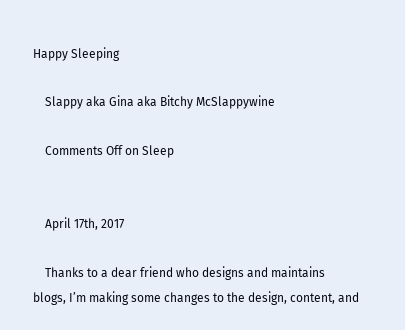Happy Sleeping

    Slappy aka Gina aka Bitchy McSlappywine

    Comments Off on Sleep


    April 17th, 2017

    Thanks to a dear friend who designs and maintains blogs, I’m making some changes to the design, content, and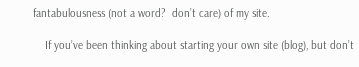fantabulousness (not a word?  don’t care) of my site.

    If you’ve been thinking about starting your own site (blog), but don’t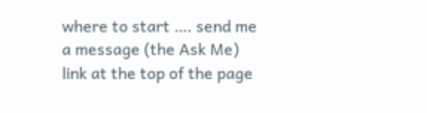where to start …. send me a message (the Ask Me) link at the top of the page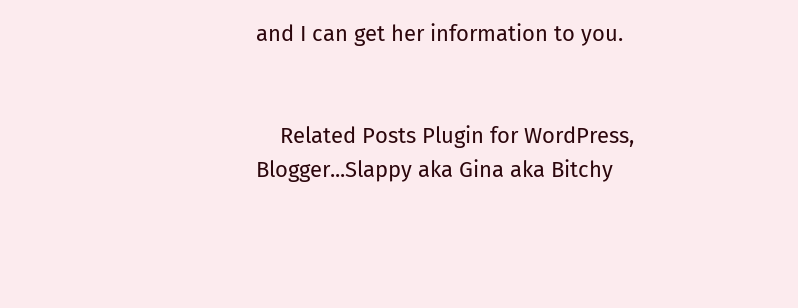and I can get her information to you.


    Related Posts Plugin for WordPress, Blogger...Slappy aka Gina aka Bitchy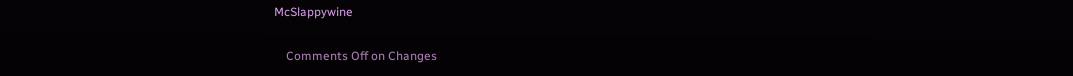McSlappywine

    Comments Off on Changes